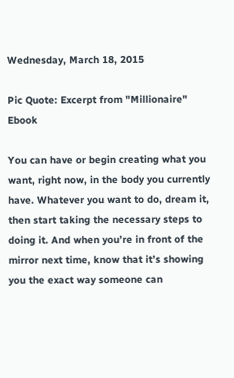Wednesday, March 18, 2015

Pic Quote: Excerpt from "Millionaire" Ebook

You can have or begin creating what you want, right now, in the body you currently have. Whatever you want to do, dream it, then start taking the necessary steps to doing it. And when you’re in front of the mirror next time, know that it’s showing you the exact way someone can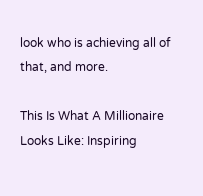look who is achieving all of that, and more.

This Is What A Millionaire Looks Like: Inspiring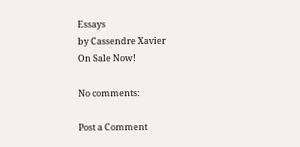Essays
by Cassendre Xavier
On Sale Now!

No comments:

Post a Comment